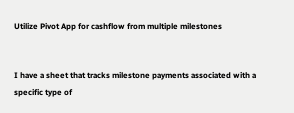Utilize Pivot App for cashflow from multiple milestones


I have a sheet that tracks milestone payments associated with a specific type of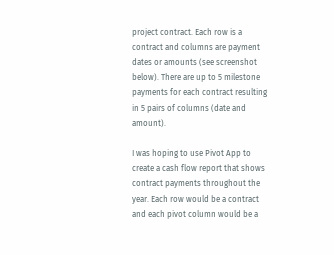project contract. Each row is a contract and columns are payment dates or amounts (see screenshot below). There are up to 5 milestone payments for each contract resulting in 5 pairs of columns (date and amount).

I was hoping to use Pivot App to create a cash flow report that shows contract payments throughout the year. Each row would be a contract and each pivot column would be a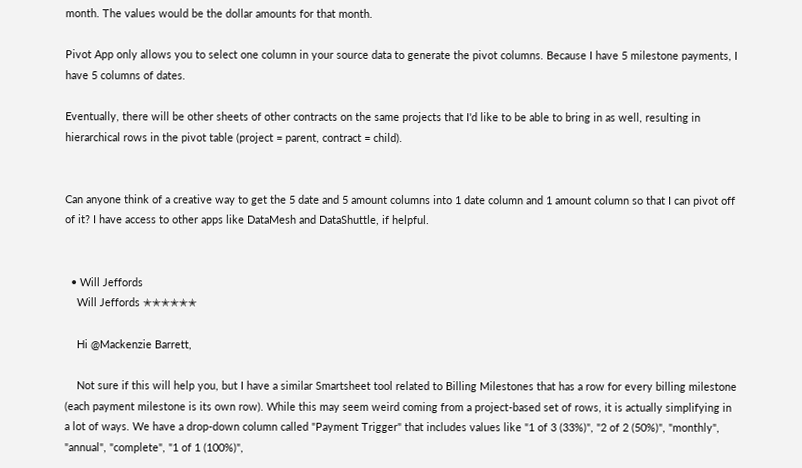month. The values would be the dollar amounts for that month.

Pivot App only allows you to select one column in your source data to generate the pivot columns. Because I have 5 milestone payments, I have 5 columns of dates.

Eventually, there will be other sheets of other contracts on the same projects that I'd like to be able to bring in as well, resulting in hierarchical rows in the pivot table (project = parent, contract = child).


Can anyone think of a creative way to get the 5 date and 5 amount columns into 1 date column and 1 amount column so that I can pivot off of it? I have access to other apps like DataMesh and DataShuttle, if helpful.


  • Will Jeffords
    Will Jeffords ✭✭✭✭✭✭

    Hi @Mackenzie Barrett,

    Not sure if this will help you, but I have a similar Smartsheet tool related to Billing Milestones that has a row for every billing milestone (each payment milestone is its own row). While this may seem weird coming from a project-based set of rows, it is actually simplifying in a lot of ways. We have a drop-down column called "Payment Trigger" that includes values like "1 of 3 (33%)", "2 of 2 (50%)", "monthly", "annual", "complete", "1 of 1 (100%)",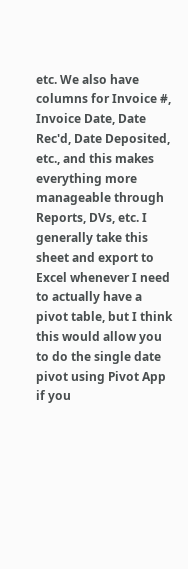etc. We also have columns for Invoice #, Invoice Date, Date Rec'd, Date Deposited, etc., and this makes everything more manageable through Reports, DVs, etc. I generally take this sheet and export to Excel whenever I need to actually have a pivot table, but I think this would allow you to do the single date pivot using Pivot App if you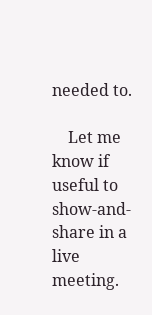needed to.

    Let me know if useful to show-and-share in a live meeting.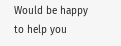Would be happy to help you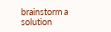brainstorm a solution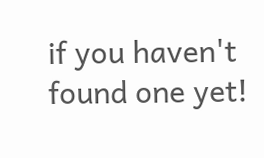if you haven't found one yet!